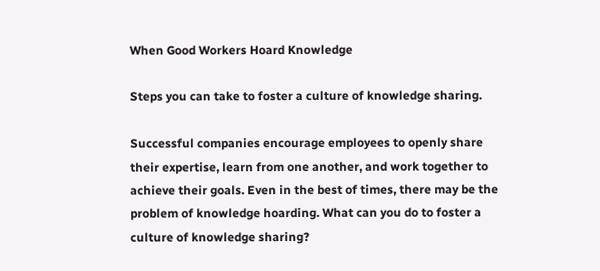When Good Workers Hoard Knowledge

Steps you can take to foster a culture of knowledge sharing.

Successful companies encourage employees to openly share their expertise, learn from one another, and work together to achieve their goals. Even in the best of times, there may be the problem of knowledge hoarding. What can you do to foster a culture of knowledge sharing?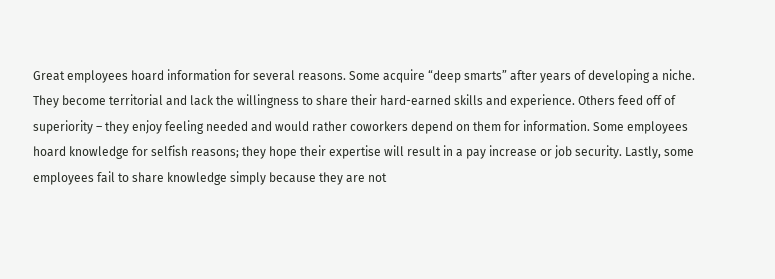Great employees hoard information for several reasons. Some acquire “deep smarts” after years of developing a niche. They become territorial and lack the willingness to share their hard-earned skills and experience. Others feed off of superiority – they enjoy feeling needed and would rather coworkers depend on them for information. Some employees hoard knowledge for selfish reasons; they hope their expertise will result in a pay increase or job security. Lastly, some employees fail to share knowledge simply because they are not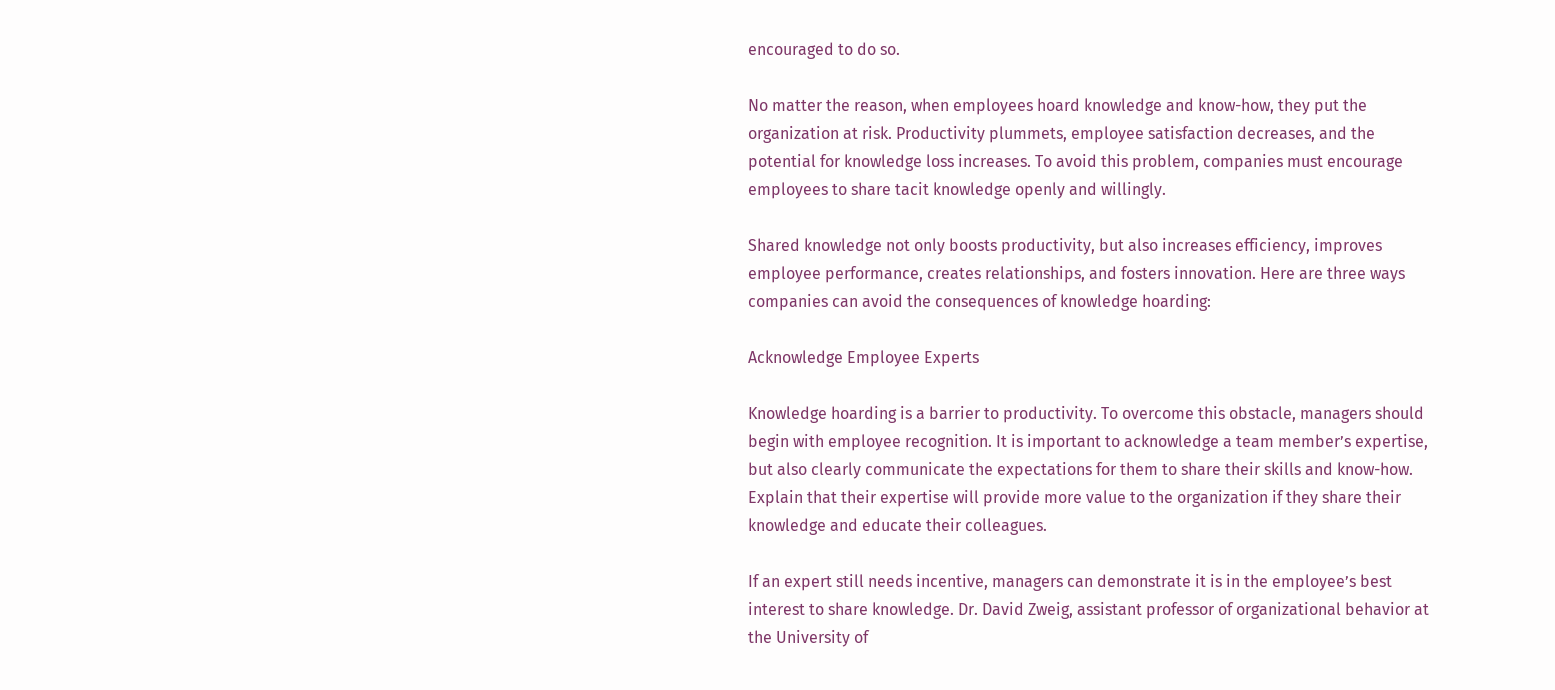encouraged to do so.

No matter the reason, when employees hoard knowledge and know-how, they put the organization at risk. Productivity plummets, employee satisfaction decreases, and the potential for knowledge loss increases. To avoid this problem, companies must encourage employees to share tacit knowledge openly and willingly.

Shared knowledge not only boosts productivity, but also increases efficiency, improves employee performance, creates relationships, and fosters innovation. Here are three ways companies can avoid the consequences of knowledge hoarding:

Acknowledge Employee Experts

Knowledge hoarding is a barrier to productivity. To overcome this obstacle, managers should begin with employee recognition. It is important to acknowledge a team member’s expertise, but also clearly communicate the expectations for them to share their skills and know-how. Explain that their expertise will provide more value to the organization if they share their knowledge and educate their colleagues.

If an expert still needs incentive, managers can demonstrate it is in the employee’s best interest to share knowledge. Dr. David Zweig, assistant professor of organizational behavior at the University of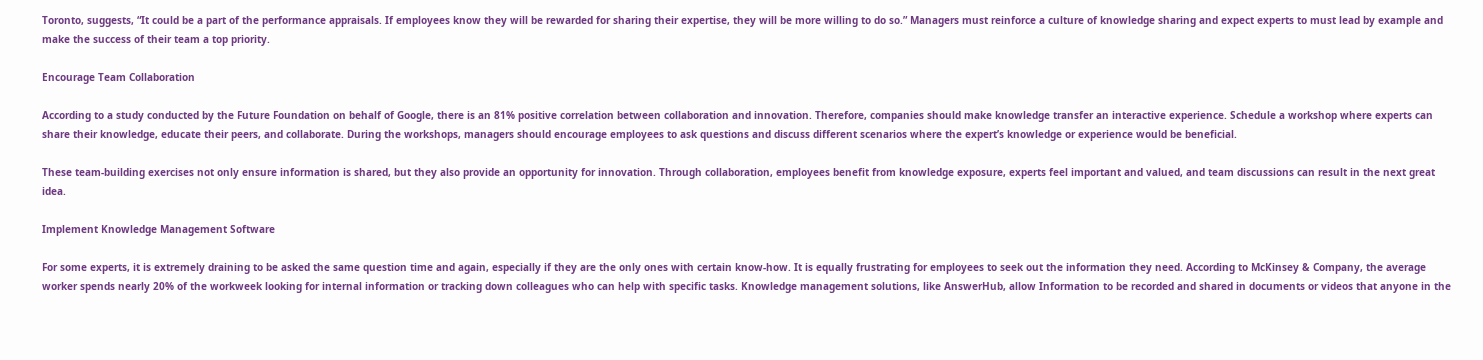Toronto, suggests, “It could be a part of the performance appraisals. If employees know they will be rewarded for sharing their expertise, they will be more willing to do so.” Managers must reinforce a culture of knowledge sharing and expect experts to must lead by example and make the success of their team a top priority.

Encourage Team Collaboration

According to a study conducted by the Future Foundation on behalf of Google, there is an 81% positive correlation between collaboration and innovation. Therefore, companies should make knowledge transfer an interactive experience. Schedule a workshop where experts can share their knowledge, educate their peers, and collaborate. During the workshops, managers should encourage employees to ask questions and discuss different scenarios where the expert’s knowledge or experience would be beneficial.

These team-building exercises not only ensure information is shared, but they also provide an opportunity for innovation. Through collaboration, employees benefit from knowledge exposure, experts feel important and valued, and team discussions can result in the next great idea.

Implement Knowledge Management Software

For some experts, it is extremely draining to be asked the same question time and again, especially if they are the only ones with certain know-how. It is equally frustrating for employees to seek out the information they need. According to McKinsey & Company, the average worker spends nearly 20% of the workweek looking for internal information or tracking down colleagues who can help with specific tasks. Knowledge management solutions, like AnswerHub, allow Information to be recorded and shared in documents or videos that anyone in the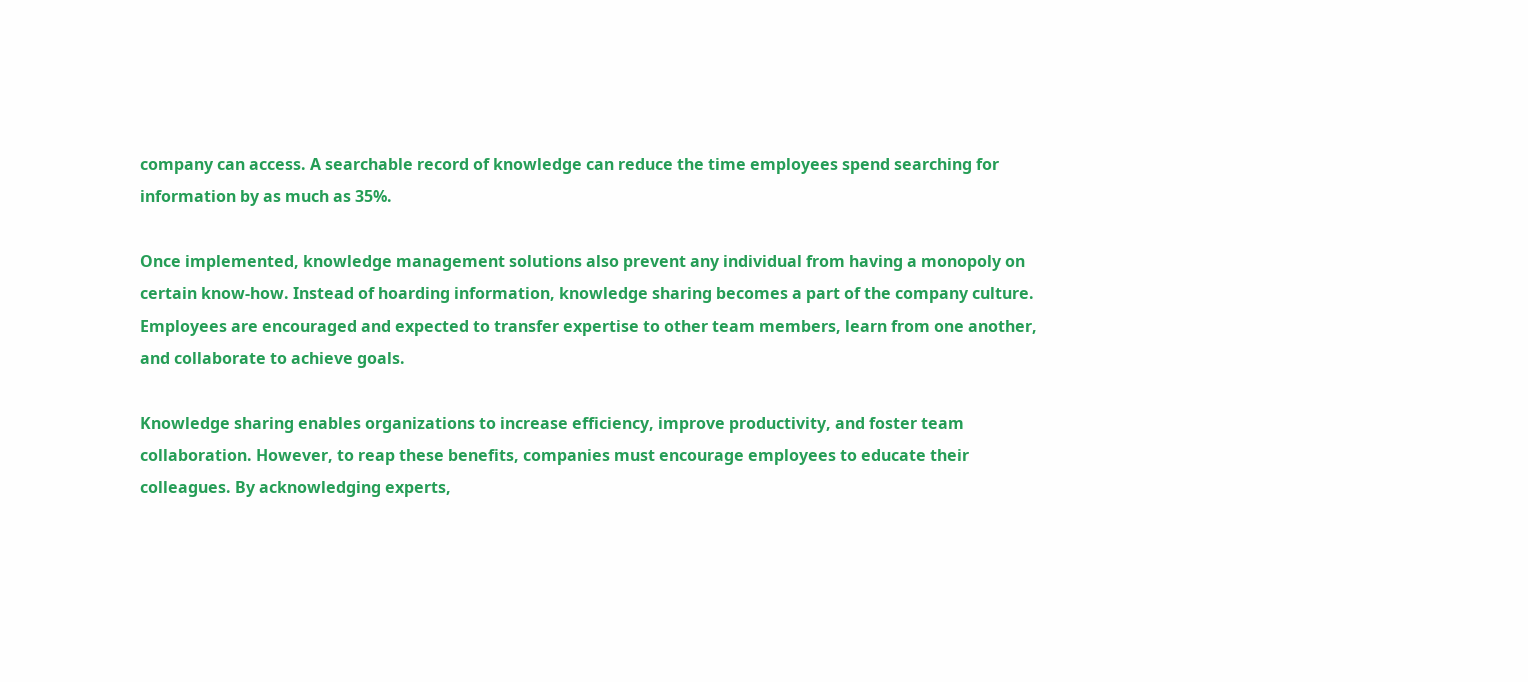company can access. A searchable record of knowledge can reduce the time employees spend searching for information by as much as 35%.

Once implemented, knowledge management solutions also prevent any individual from having a monopoly on certain know-how. Instead of hoarding information, knowledge sharing becomes a part of the company culture. Employees are encouraged and expected to transfer expertise to other team members, learn from one another, and collaborate to achieve goals.

Knowledge sharing enables organizations to increase efficiency, improve productivity, and foster team collaboration. However, to reap these benefits, companies must encourage employees to educate their colleagues. By acknowledging experts,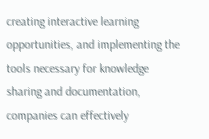creating interactive learning opportunities, and implementing the tools necessary for knowledge sharing and documentation, companies can effectively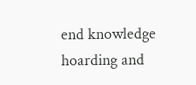end knowledge hoarding and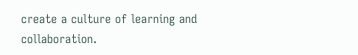create a culture of learning and collaboration.